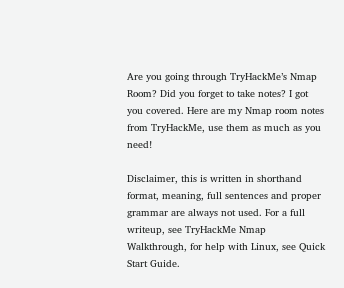Are you going through TryHackMe’s Nmap Room? Did you forget to take notes? I got you covered. Here are my Nmap room notes from TryHackMe, use them as much as you need!

Disclaimer, this is written in shorthand format, meaning, full sentences and proper grammar are always not used. For a full writeup, see TryHackMe Nmap Walkthrough, for help with Linux, see Quick Start Guide.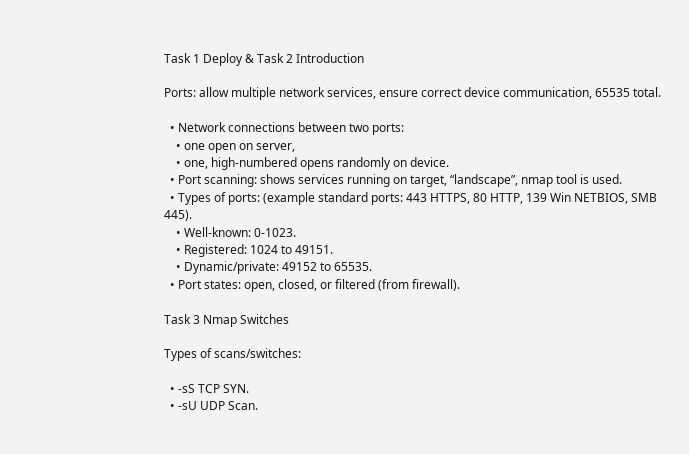Task 1 Deploy & Task 2 Introduction

Ports: allow multiple network services, ensure correct device communication, 65535 total.

  • Network connections between two ports:
    • one open on server,
    • one, high-numbered opens randomly on device.
  • Port scanning: shows services running on target, “landscape”, nmap tool is used.
  • Types of ports: (example standard ports: 443 HTTPS, 80 HTTP, 139 Win NETBIOS, SMB 445).
    • Well-known: 0-1023.
    • Registered: 1024 to 49151.
    • Dynamic/private: 49152 to 65535.
  • Port states: open, closed, or filtered (from firewall).

Task 3 Nmap Switches

Types of scans/switches:

  • -sS TCP SYN.
  • -sU UDP Scan.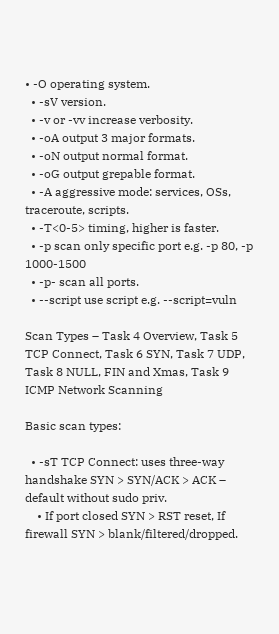• -O operating system.
  • -sV version.
  • -v or -vv increase verbosity.
  • -oA output 3 major formats.
  • -oN output normal format.
  • -oG output grepable format.
  • -A aggressive mode: services, OSs, traceroute, scripts.
  • -T<0-5> timing, higher is faster.
  • -p scan only specific port e.g. -p 80, -p 1000-1500
  • -p- scan all ports.
  • --script use script e.g. --script=vuln

Scan Types – Task 4 Overview, Task 5 TCP Connect, Task 6 SYN, Task 7 UDP, Task 8 NULL, FIN and Xmas, Task 9 ICMP Network Scanning

Basic scan types:

  • -sT TCP Connect: uses three-way handshake SYN > SYN/ACK > ACK – default without sudo priv.
    • If port closed SYN > RST reset, If firewall SYN > blank/filtered/dropped.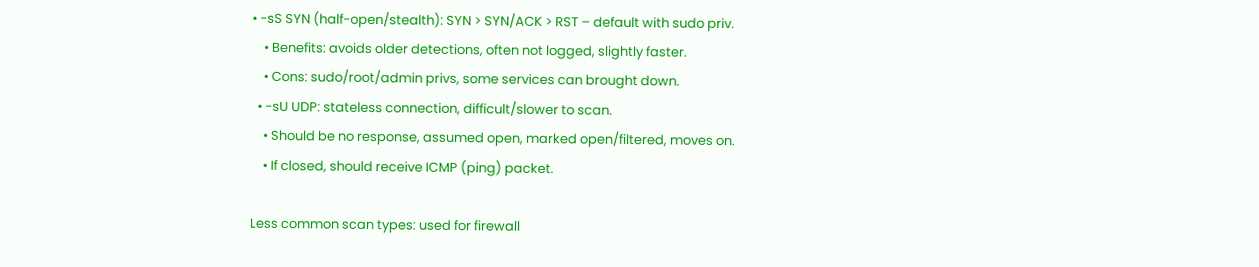• -sS SYN (half-open/stealth): SYN > SYN/ACK > RST – default with sudo priv.
    • Benefits: avoids older detections, often not logged, slightly faster.
    • Cons: sudo/root/admin privs, some services can brought down.
  • -sU UDP: stateless connection, difficult/slower to scan.
    • Should be no response, assumed open, marked open/filtered, moves on.
    • If closed, should receive ICMP (ping) packet.

Less common scan types: used for firewall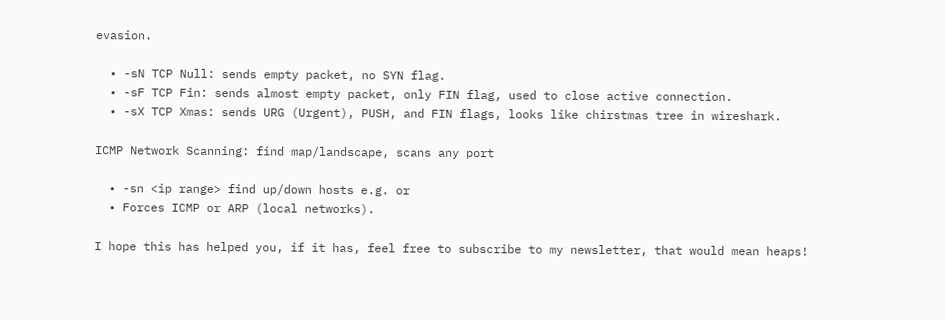evasion.

  • -sN TCP Null: sends empty packet, no SYN flag.
  • -sF TCP Fin: sends almost empty packet, only FIN flag, used to close active connection.
  • -sX TCP Xmas: sends URG (Urgent), PUSH, and FIN flags, looks like chirstmas tree in wireshark.

ICMP Network Scanning: find map/landscape, scans any port

  • -sn <ip range> find up/down hosts e.g. or
  • Forces ICMP or ARP (local networks).

I hope this has helped you, if it has, feel free to subscribe to my newsletter, that would mean heaps!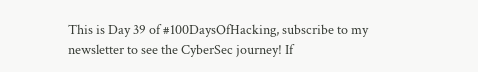This is Day 39 of #100DaysOfHacking, subscribe to my newsletter to see the CyberSec journey! If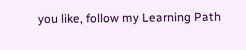you like, follow my Learning Path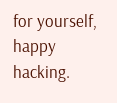for yourself, happy hacking.